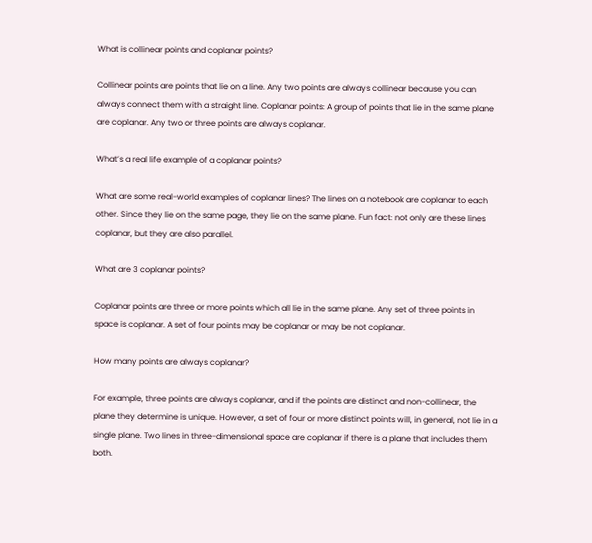What is collinear points and coplanar points?

Collinear points are points that lie on a line. Any two points are always collinear because you can always connect them with a straight line. Coplanar points: A group of points that lie in the same plane are coplanar. Any two or three points are always coplanar.

What’s a real life example of a coplanar points?

What are some real-world examples of coplanar lines? The lines on a notebook are coplanar to each other. Since they lie on the same page, they lie on the same plane. Fun fact: not only are these lines coplanar, but they are also parallel.

What are 3 coplanar points?

Coplanar points are three or more points which all lie in the same plane. Any set of three points in space is coplanar. A set of four points may be coplanar or may be not coplanar.

How many points are always coplanar?

For example, three points are always coplanar, and if the points are distinct and non-collinear, the plane they determine is unique. However, a set of four or more distinct points will, in general, not lie in a single plane. Two lines in three-dimensional space are coplanar if there is a plane that includes them both.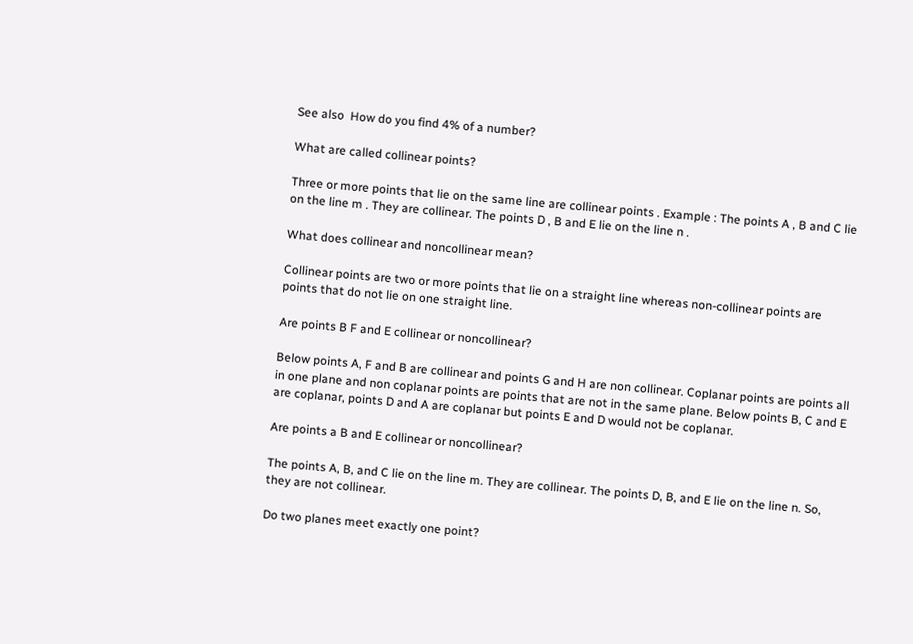See also  How do you find 4% of a number?

What are called collinear points?

Three or more points that lie on the same line are collinear points . Example : The points A , B and C lie on the line m . They are collinear. The points D , B and E lie on the line n .

What does collinear and noncollinear mean?

Collinear points are two or more points that lie on a straight line whereas non-collinear points are points that do not lie on one straight line.

Are points B F and E collinear or noncollinear?

Below points A, F and B are collinear and points G and H are non collinear. Coplanar points are points all in one plane and non coplanar points are points that are not in the same plane. Below points B, C and E are coplanar, points D and A are coplanar but points E and D would not be coplanar.

Are points a B and E collinear or noncollinear?

The points A, B, and C lie on the line m. They are collinear. The points D, B, and E lie on the line n. So, they are not collinear.

Do two planes meet exactly one point?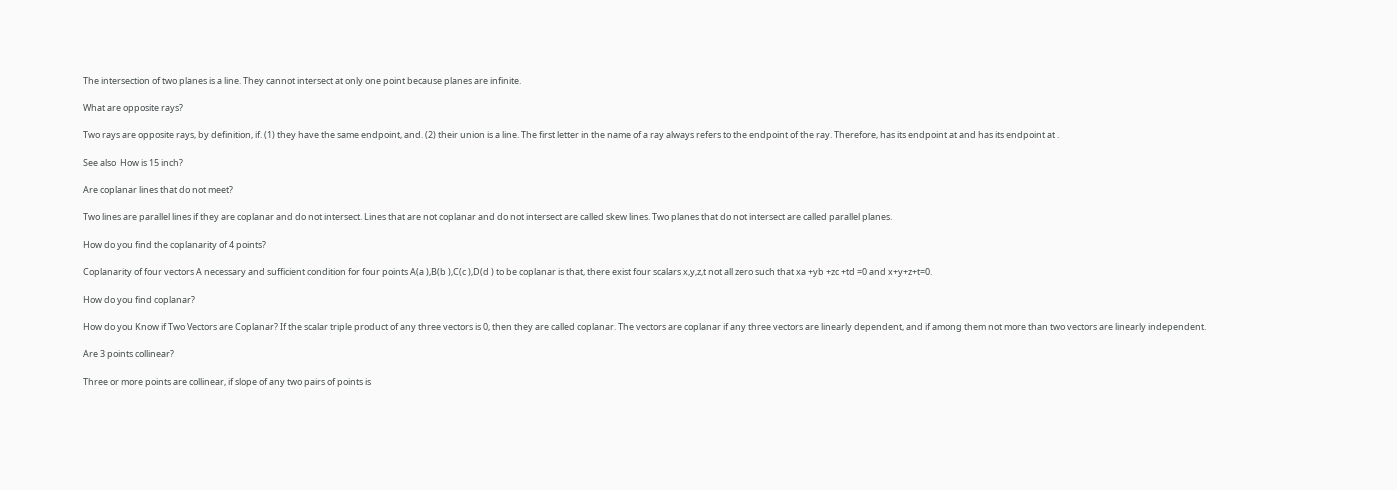The intersection of two planes is a line. They cannot intersect at only one point because planes are infinite.

What are opposite rays?

Two rays are opposite rays, by definition, if. (1) they have the same endpoint, and. (2) their union is a line. The first letter in the name of a ray always refers to the endpoint of the ray. Therefore, has its endpoint at and has its endpoint at .

See also  How is 15 inch?

Are coplanar lines that do not meet?

Two lines are parallel lines if they are coplanar and do not intersect. Lines that are not coplanar and do not intersect are called skew lines. Two planes that do not intersect are called parallel planes.

How do you find the coplanarity of 4 points?

Coplanarity of four vectors A necessary and sufficient condition for four points A(a ),B(b ),C(c ),D(d ) to be coplanar is that, there exist four scalars x,y,z,t not all zero such that xa +yb +zc +td =0 and x+y+z+t=0.

How do you find coplanar?

How do you Know if Two Vectors are Coplanar? If the scalar triple product of any three vectors is 0, then they are called coplanar. The vectors are coplanar if any three vectors are linearly dependent, and if among them not more than two vectors are linearly independent.

Are 3 points collinear?

Three or more points are collinear, if slope of any two pairs of points is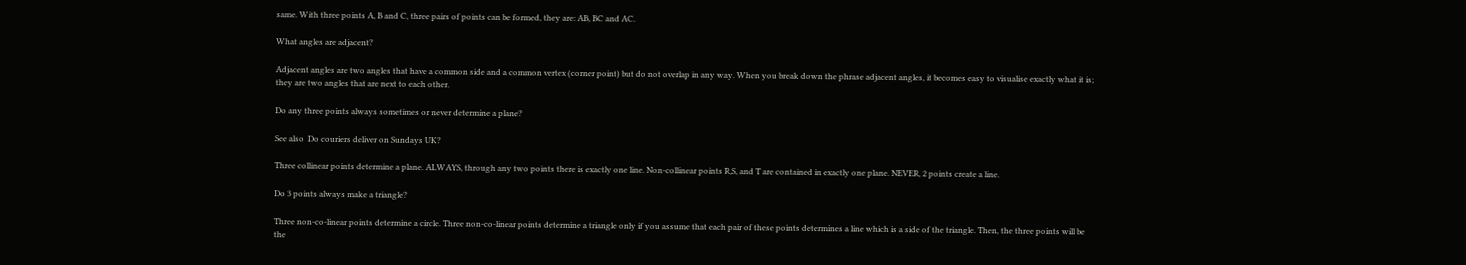same. With three points A, B and C, three pairs of points can be formed, they are: AB, BC and AC.

What angles are adjacent?

Adjacent angles are two angles that have a common side and a common vertex (corner point) but do not overlap in any way. When you break down the phrase adjacent angles, it becomes easy to visualise exactly what it is; they are two angles that are next to each other.

Do any three points always sometimes or never determine a plane?

See also  Do couriers deliver on Sundays UK?

Three collinear points determine a plane. ALWAYS, through any two points there is exactly one line. Non-collinear points R,S, and T are contained in exactly one plane. NEVER, 2 points create a line.

Do 3 points always make a triangle?

Three non-co-linear points determine a circle. Three non-co-linear points determine a triangle only if you assume that each pair of these points determines a line which is a side of the triangle. Then, the three points will be the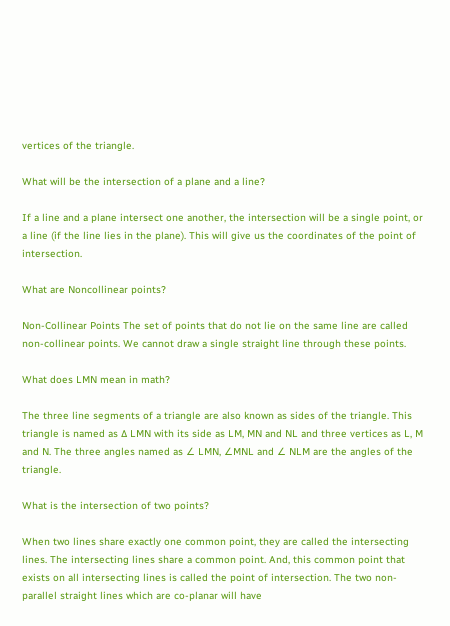vertices of the triangle.

What will be the intersection of a plane and a line?

If a line and a plane intersect one another, the intersection will be a single point, or a line (if the line lies in the plane). This will give us the coordinates of the point of intersection.

What are Noncollinear points?

Non-Collinear Points The set of points that do not lie on the same line are called non-collinear points. We cannot draw a single straight line through these points.

What does LMN mean in math?

The three line segments of a triangle are also known as sides of the triangle. This triangle is named as ∆ LMN with its side as LM, MN and NL and three vertices as L, M and N. The three angles named as ∠ LMN, ∠MNL and ∠ NLM are the angles of the triangle.

What is the intersection of two points?

When two lines share exactly one common point, they are called the intersecting lines. The intersecting lines share a common point. And, this common point that exists on all intersecting lines is called the point of intersection. The two non-parallel straight lines which are co-planar will have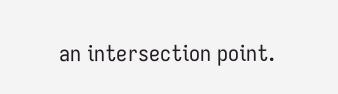an intersection point.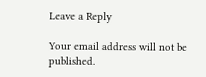Leave a Reply

Your email address will not be published.